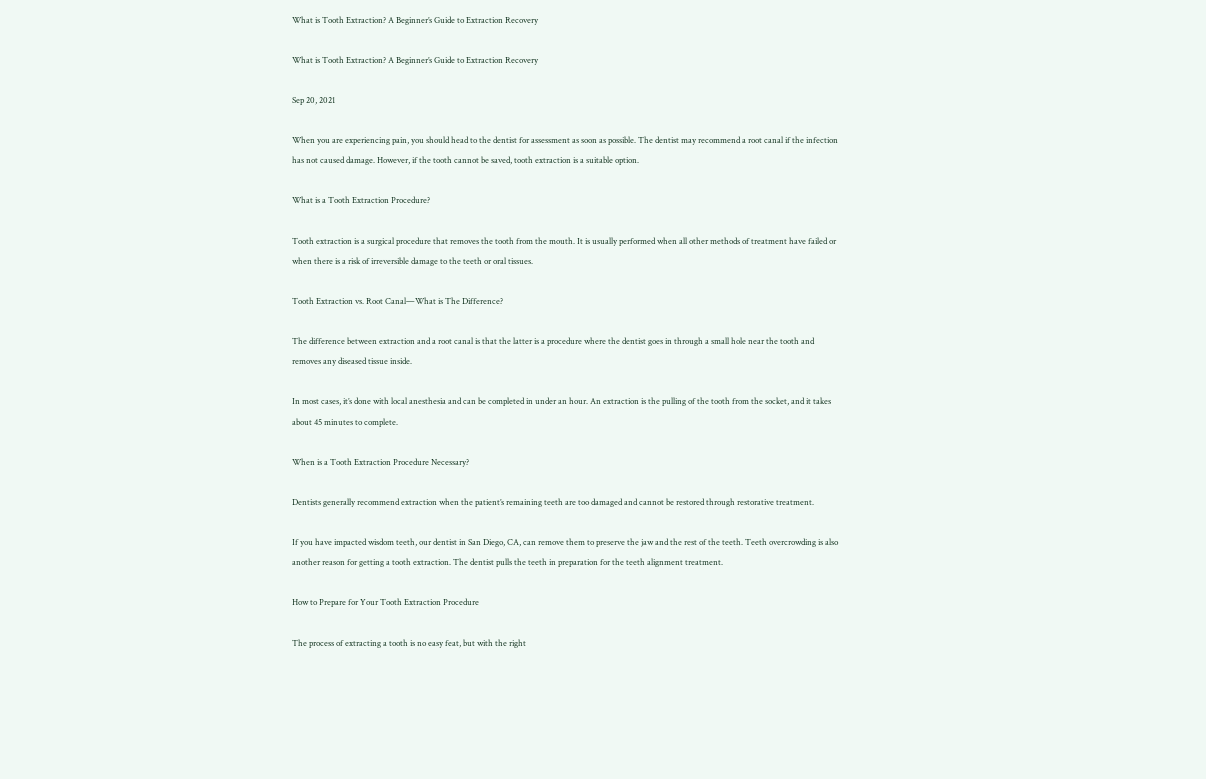What is Tooth Extraction? A Beginner’s Guide to Extraction Recovery

What is Tooth Extraction? A Beginner’s Guide to Extraction Recovery

Sep 20, 2021

When you are experiencing pain, you should head to the dentist for assessment as soon as possible. The dentist may recommend a root canal if the infection has not caused damage. However, if the tooth cannot be saved, tooth extraction is a suitable option.

What is a Tooth Extraction Procedure?

Tooth extraction is a surgical procedure that removes the tooth from the mouth. It is usually performed when all other methods of treatment have failed or when there is a risk of irreversible damage to the teeth or oral tissues.

Tooth Extraction vs. Root Canal—What is The Difference?

The difference between extraction and a root canal is that the latter is a procedure where the dentist goes in through a small hole near the tooth and removes any diseased tissue inside.

In most cases, it’s done with local anesthesia and can be completed in under an hour. An extraction is the pulling of the tooth from the socket, and it takes about 45 minutes to complete.

When is a Tooth Extraction Procedure Necessary?

Dentists generally recommend extraction when the patient’s remaining teeth are too damaged and cannot be restored through restorative treatment.

If you have impacted wisdom teeth, our dentist in San Diego, CA, can remove them to preserve the jaw and the rest of the teeth. Teeth overcrowding is also another reason for getting a tooth extraction. The dentist pulls the teeth in preparation for the teeth alignment treatment.

How to Prepare for Your Tooth Extraction Procedure

The process of extracting a tooth is no easy feat, but with the right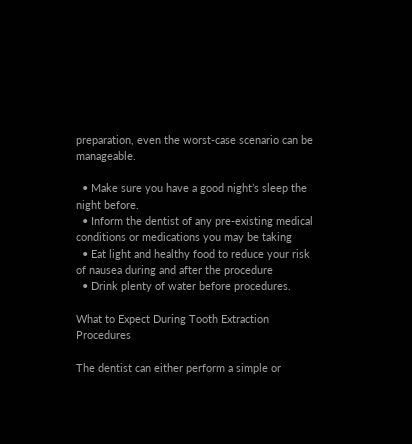preparation, even the worst-case scenario can be manageable.

  • Make sure you have a good night’s sleep the night before.
  • Inform the dentist of any pre-existing medical conditions or medications you may be taking
  • Eat light and healthy food to reduce your risk of nausea during and after the procedure
  • Drink plenty of water before procedures.

What to Expect During Tooth Extraction Procedures

The dentist can either perform a simple or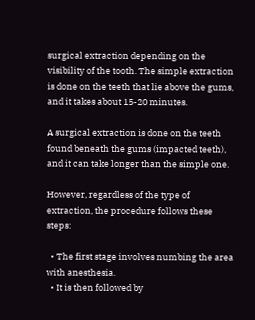surgical extraction depending on the visibility of the tooth. The simple extraction is done on the teeth that lie above the gums, and it takes about 15-20 minutes.

A surgical extraction is done on the teeth found beneath the gums (impacted teeth), and it can take longer than the simple one.

However, regardless of the type of extraction, the procedure follows these steps:

  • The first stage involves numbing the area with anesthesia.
  • It is then followed by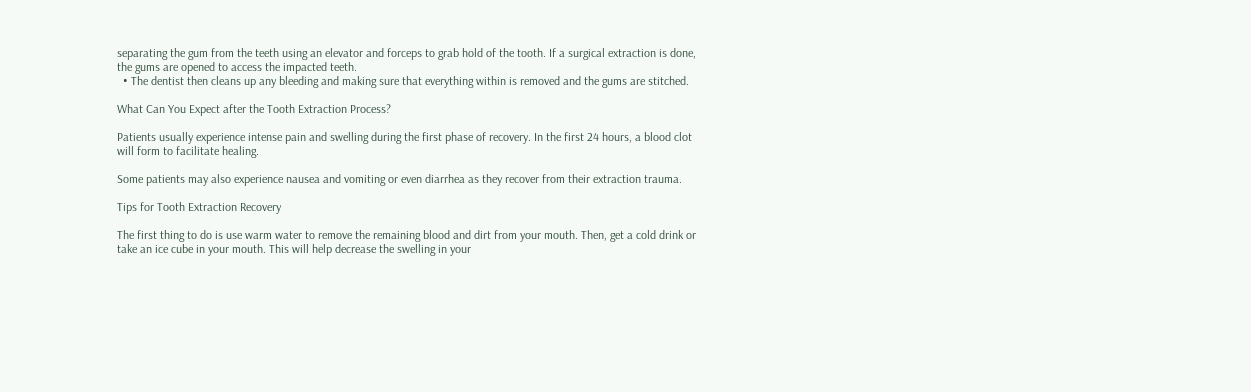separating the gum from the teeth using an elevator and forceps to grab hold of the tooth. If a surgical extraction is done, the gums are opened to access the impacted teeth.
  • The dentist then cleans up any bleeding and making sure that everything within is removed and the gums are stitched.

What Can You Expect after the Tooth Extraction Process?

Patients usually experience intense pain and swelling during the first phase of recovery. In the first 24 hours, a blood clot will form to facilitate healing.

Some patients may also experience nausea and vomiting or even diarrhea as they recover from their extraction trauma.

Tips for Tooth Extraction Recovery

The first thing to do is use warm water to remove the remaining blood and dirt from your mouth. Then, get a cold drink or take an ice cube in your mouth. This will help decrease the swelling in your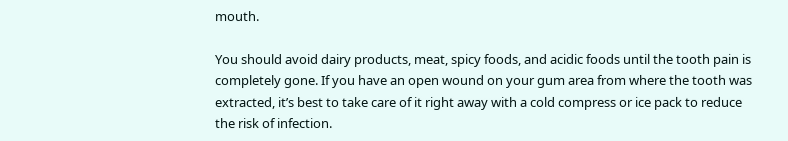mouth.

You should avoid dairy products, meat, spicy foods, and acidic foods until the tooth pain is completely gone. If you have an open wound on your gum area from where the tooth was extracted, it’s best to take care of it right away with a cold compress or ice pack to reduce the risk of infection.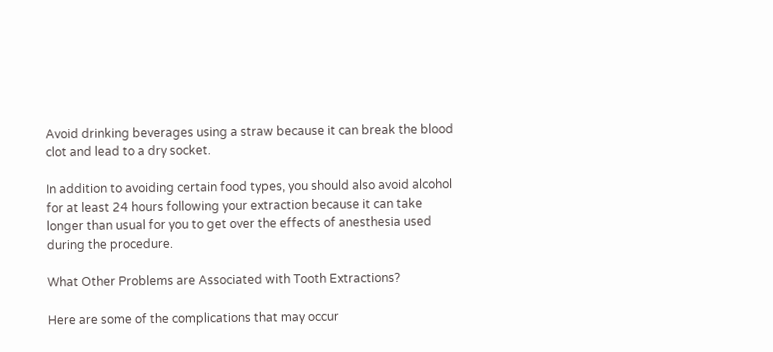Avoid drinking beverages using a straw because it can break the blood clot and lead to a dry socket.

In addition to avoiding certain food types, you should also avoid alcohol for at least 24 hours following your extraction because it can take longer than usual for you to get over the effects of anesthesia used during the procedure.

What Other Problems are Associated with Tooth Extractions?

Here are some of the complications that may occur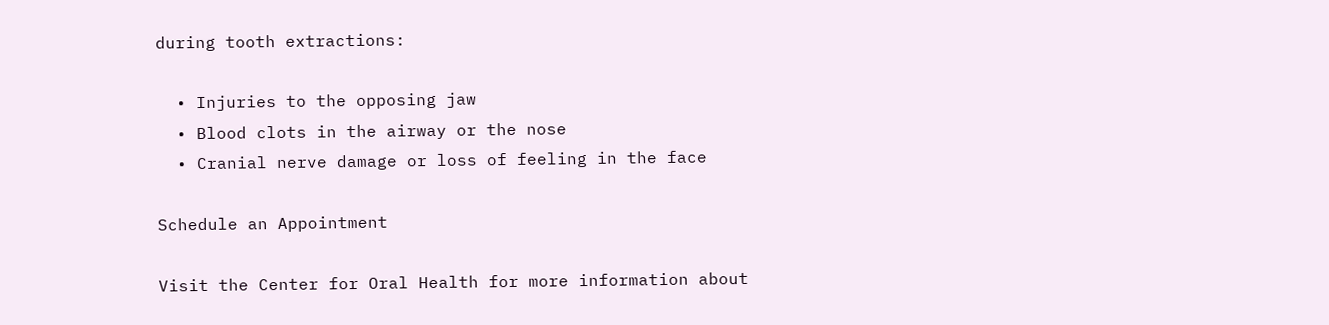during tooth extractions:

  • Injuries to the opposing jaw
  • Blood clots in the airway or the nose
  • Cranial nerve damage or loss of feeling in the face

Schedule an Appointment

Visit the Center for Oral Health for more information about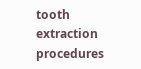tooth extraction procedures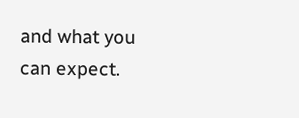and what you can expect.